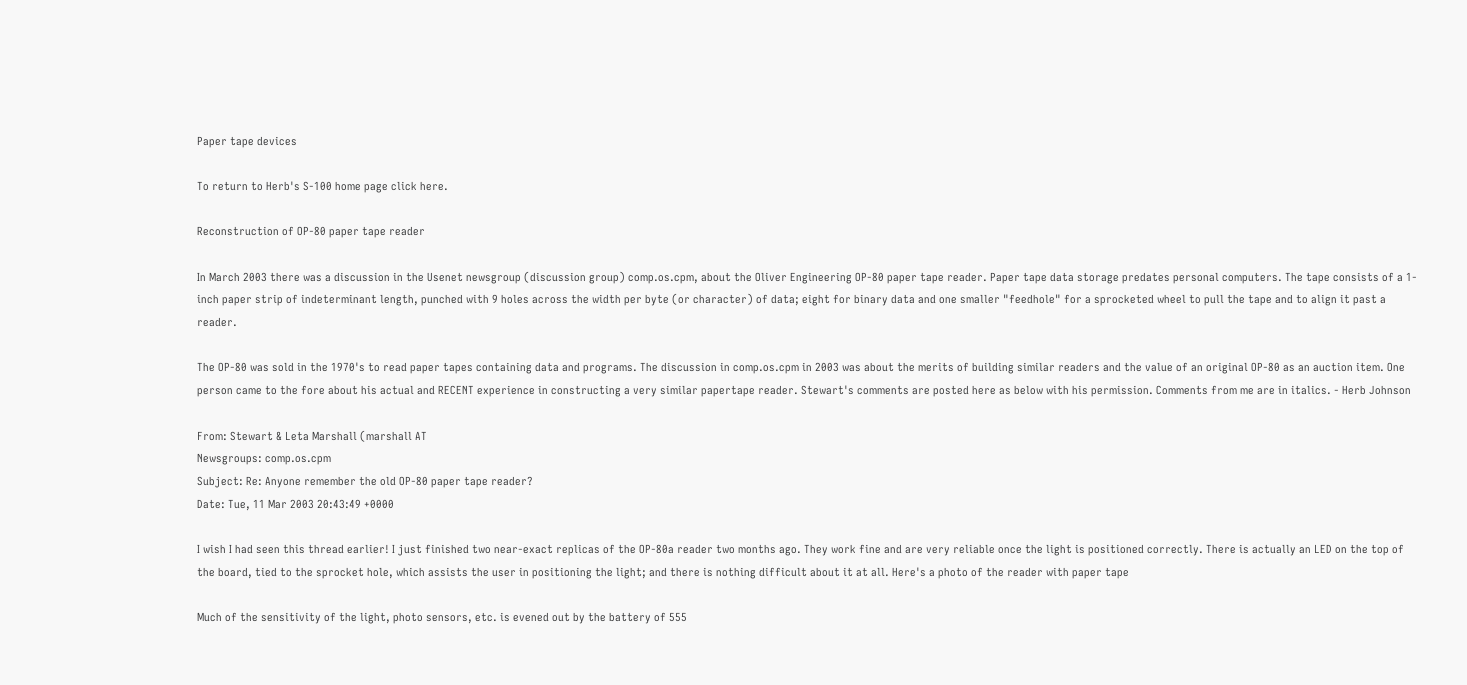Paper tape devices

To return to Herb's S-100 home page click here.

Reconstruction of OP-80 paper tape reader

In March 2003 there was a discussion in the Usenet newsgroup (discussion group) comp.os.cpm, about the Oliver Engineering OP-80 paper tape reader. Paper tape data storage predates personal computers. The tape consists of a 1-inch paper strip of indeterminant length, punched with 9 holes across the width per byte (or character) of data; eight for binary data and one smaller "feedhole" for a sprocketed wheel to pull the tape and to align it past a reader.

The OP-80 was sold in the 1970's to read paper tapes containing data and programs. The discussion in comp.os.cpm in 2003 was about the merits of building similar readers and the value of an original OP-80 as an auction item. One person came to the fore about his actual and RECENT experience in constructing a very similar papertape reader. Stewart's comments are posted here as below with his permission. Comments from me are in italics. - Herb Johnson

From: Stewart & Leta Marshall (marshall AT
Newsgroups: comp.os.cpm
Subject: Re: Anyone remember the old OP-80 paper tape reader?
Date: Tue, 11 Mar 2003 20:43:49 +0000

I wish I had seen this thread earlier! I just finished two near-exact replicas of the OP-80a reader two months ago. They work fine and are very reliable once the light is positioned correctly. There is actually an LED on the top of the board, tied to the sprocket hole, which assists the user in positioning the light; and there is nothing difficult about it at all. Here's a photo of the reader with paper tape

Much of the sensitivity of the light, photo sensors, etc. is evened out by the battery of 555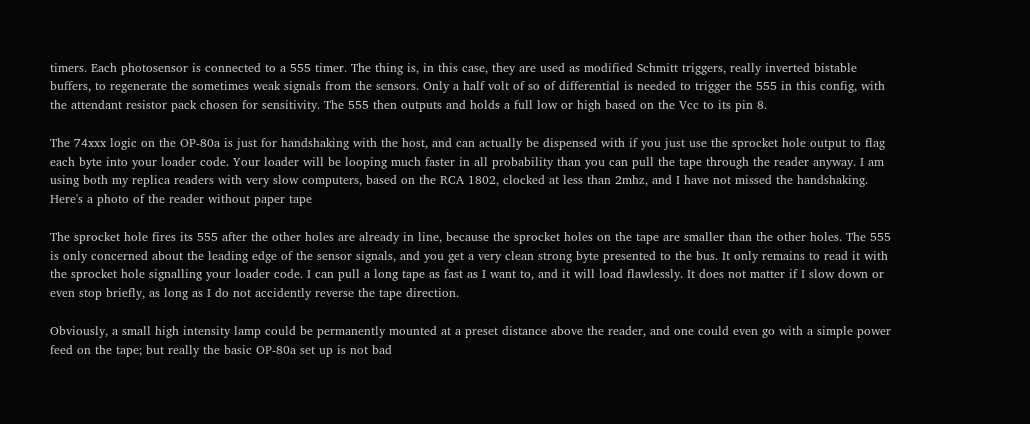timers. Each photosensor is connected to a 555 timer. The thing is, in this case, they are used as modified Schmitt triggers, really inverted bistable buffers, to regenerate the sometimes weak signals from the sensors. Only a half volt of so of differential is needed to trigger the 555 in this config, with the attendant resistor pack chosen for sensitivity. The 555 then outputs and holds a full low or high based on the Vcc to its pin 8.

The 74xxx logic on the OP-80a is just for handshaking with the host, and can actually be dispensed with if you just use the sprocket hole output to flag each byte into your loader code. Your loader will be looping much faster in all probability than you can pull the tape through the reader anyway. I am using both my replica readers with very slow computers, based on the RCA 1802, clocked at less than 2mhz, and I have not missed the handshaking. Here's a photo of the reader without paper tape

The sprocket hole fires its 555 after the other holes are already in line, because the sprocket holes on the tape are smaller than the other holes. The 555 is only concerned about the leading edge of the sensor signals, and you get a very clean strong byte presented to the bus. It only remains to read it with the sprocket hole signalling your loader code. I can pull a long tape as fast as I want to, and it will load flawlessly. It does not matter if I slow down or even stop briefly, as long as I do not accidently reverse the tape direction.

Obviously, a small high intensity lamp could be permanently mounted at a preset distance above the reader, and one could even go with a simple power feed on the tape; but really the basic OP-80a set up is not bad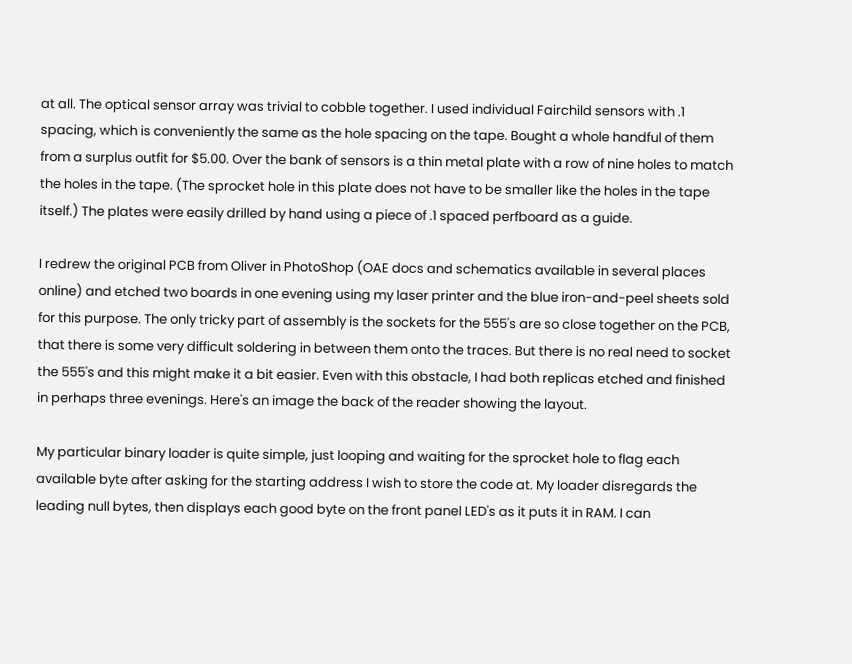at all. The optical sensor array was trivial to cobble together. I used individual Fairchild sensors with .1 spacing, which is conveniently the same as the hole spacing on the tape. Bought a whole handful of them from a surplus outfit for $5.00. Over the bank of sensors is a thin metal plate with a row of nine holes to match the holes in the tape. (The sprocket hole in this plate does not have to be smaller like the holes in the tape itself.) The plates were easily drilled by hand using a piece of .1 spaced perfboard as a guide.

I redrew the original PCB from Oliver in PhotoShop (OAE docs and schematics available in several places online) and etched two boards in one evening using my laser printer and the blue iron-and-peel sheets sold for this purpose. The only tricky part of assembly is the sockets for the 555's are so close together on the PCB, that there is some very difficult soldering in between them onto the traces. But there is no real need to socket the 555's and this might make it a bit easier. Even with this obstacle, I had both replicas etched and finished in perhaps three evenings. Here's an image the back of the reader showing the layout.

My particular binary loader is quite simple, just looping and waiting for the sprocket hole to flag each available byte after asking for the starting address I wish to store the code at. My loader disregards the leading null bytes, then displays each good byte on the front panel LED's as it puts it in RAM. I can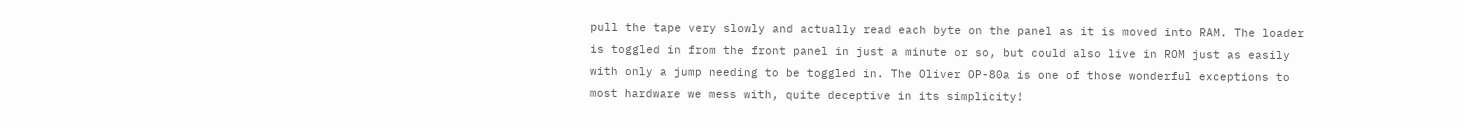pull the tape very slowly and actually read each byte on the panel as it is moved into RAM. The loader is toggled in from the front panel in just a minute or so, but could also live in ROM just as easily with only a jump needing to be toggled in. The Oliver OP-80a is one of those wonderful exceptions to most hardware we mess with, quite deceptive in its simplicity!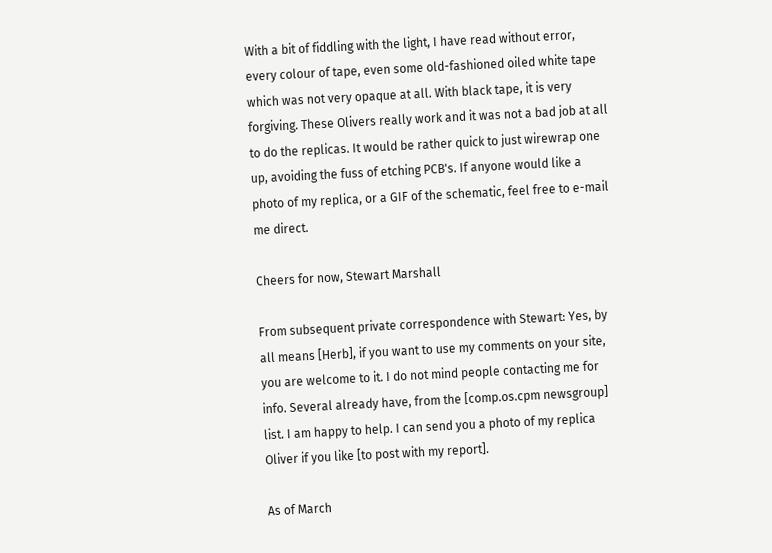With a bit of fiddling with the light, I have read without error, every colour of tape, even some old-fashioned oiled white tape which was not very opaque at all. With black tape, it is very forgiving. These Olivers really work and it was not a bad job at all to do the replicas. It would be rather quick to just wirewrap one up, avoiding the fuss of etching PCB's. If anyone would like a photo of my replica, or a GIF of the schematic, feel free to e-mail me direct.

Cheers for now, Stewart Marshall

From subsequent private correspondence with Stewart: Yes, by all means [Herb], if you want to use my comments on your site, you are welcome to it. I do not mind people contacting me for info. Several already have, from the [comp.os.cpm newsgroup] list. I am happy to help. I can send you a photo of my replica Oliver if you like [to post with my report].

As of March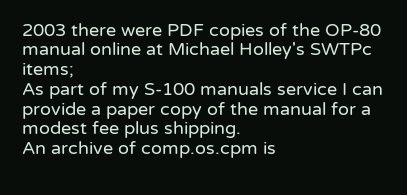2003 there were PDF copies of the OP-80 manual online at Michael Holley's SWTPc items;
As part of my S-100 manuals service I can provide a paper copy of the manual for a modest fee plus shipping.
An archive of comp.os.cpm is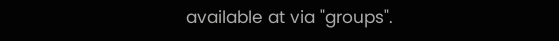available at via "groups".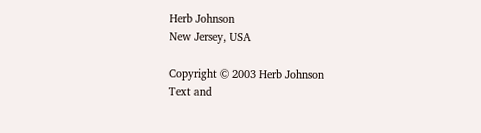Herb Johnson
New Jersey, USA

Copyright © 2003 Herb Johnson
Text and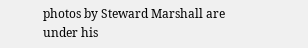photos by Steward Marshall are under his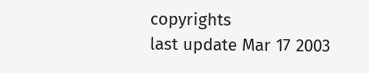copyrights
last update Mar 17 2003